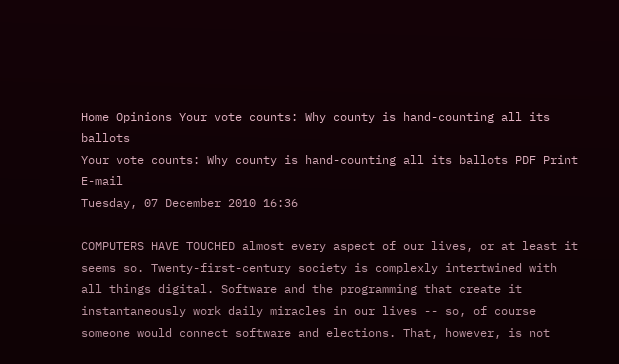Home Opinions Your vote counts: Why county is hand-counting all its ballots
Your vote counts: Why county is hand-counting all its ballots PDF Print E-mail
Tuesday, 07 December 2010 16:36

COMPUTERS HAVE TOUCHED almost every aspect of our lives, or at least it seems so. Twenty-first-century society is complexly intertwined with all things digital. Software and the programming that create it instantaneously work daily miracles in our lives -- so, of course someone would connect software and elections. That, however, is not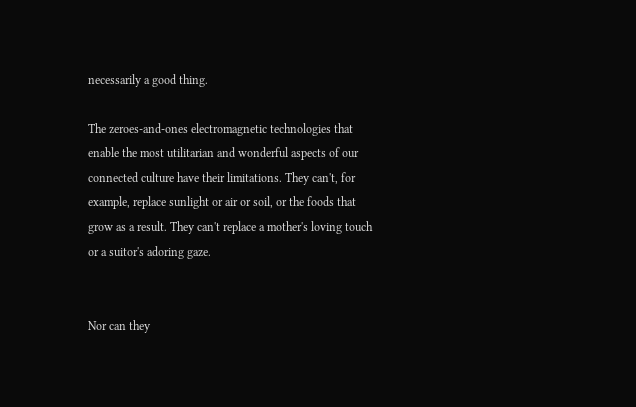necessarily a good thing.

The zeroes-and-ones electromagnetic technologies that enable the most utilitarian and wonderful aspects of our connected culture have their limitations. They can't, for example, replace sunlight or air or soil, or the foods that grow as a result. They can't replace a mother's loving touch or a suitor's adoring gaze.


Nor can they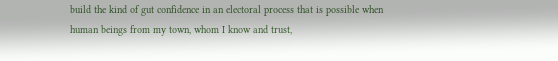build the kind of gut confidence in an electoral process that is possible when human beings from my town, whom I know and trust,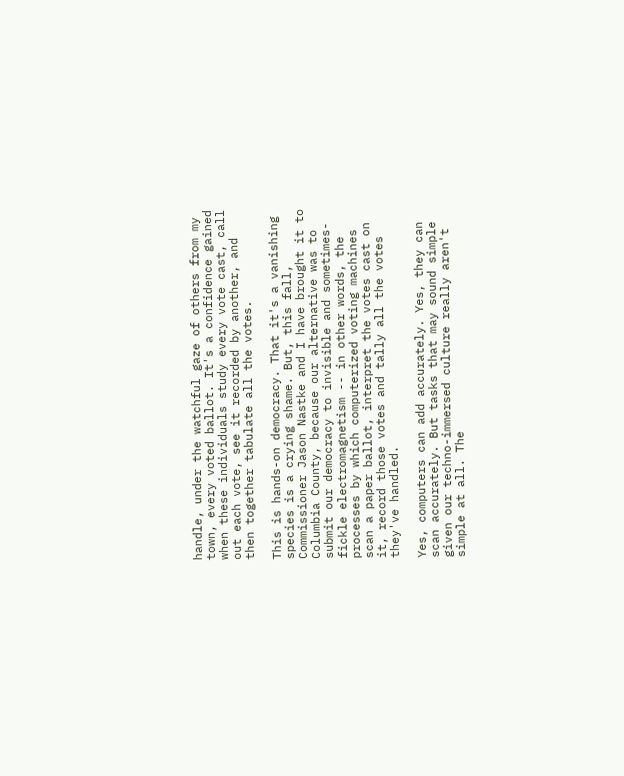handle, under the watchful gaze of others from my town, every voted ballot. It's a confidence gained when these individuals study every vote cast, call out each vote, see it recorded by another, and then together tabulate all the votes.

This is hands-on democracy. That it's a vanishing species is a crying shame. But, this fall, Commissioner Jason Nastke and I have brought it to Columbia County, because our alternative was to submit our democracy to invisible and sometimes-fickle electromagnetism -- in other words, the processes by which computerized voting machines scan a paper ballot, interpret the votes cast on it, record those votes and tally all the votes they've handled.

Yes, computers can add accurately. Yes, they can scan accurately. But tasks that may sound simple given our techno-immersed culture really aren't simple at all. The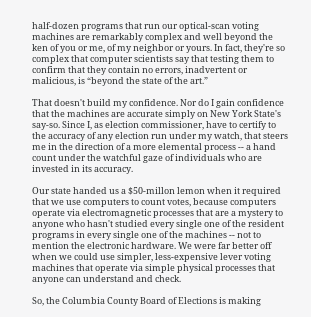half-dozen programs that run our optical-scan voting machines are remarkably complex and well beyond the ken of you or me, of my neighbor or yours. In fact, they're so complex that computer scientists say that testing them to confirm that they contain no errors, inadvertent or malicious, is “beyond the state of the art.”

That doesn't build my confidence. Nor do I gain confidence that the machines are accurate simply on New York State's say-so. Since I, as election commissioner, have to certify to the accuracy of any election run under my watch, that steers me in the direction of a more elemental process -- a hand count under the watchful gaze of individuals who are invested in its accuracy.

Our state handed us a $50-millon lemon when it required that we use computers to count votes, because computers operate via electromagnetic processes that are a mystery to anyone who hasn't studied every single one of the resident programs in every single one of the machines -- not to mention the electronic hardware. We were far better off when we could use simpler, less-expensive lever voting machines that operate via simple physical processes that anyone can understand and check.

So, the Columbia County Board of Elections is making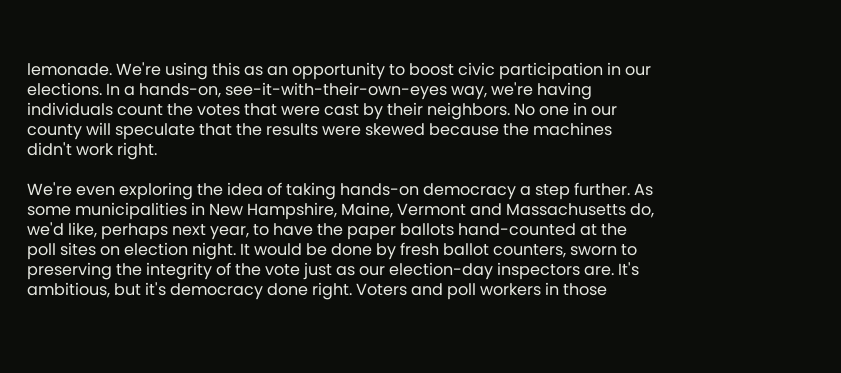lemonade. We're using this as an opportunity to boost civic participation in our elections. In a hands-on, see-it-with-their-own-eyes way, we're having individuals count the votes that were cast by their neighbors. No one in our county will speculate that the results were skewed because the machines didn't work right.

We're even exploring the idea of taking hands-on democracy a step further. As some municipalities in New Hampshire, Maine, Vermont and Massachusetts do, we'd like, perhaps next year, to have the paper ballots hand-counted at the poll sites on election night. It would be done by fresh ballot counters, sworn to preserving the integrity of the vote just as our election-day inspectors are. It's ambitious, but it's democracy done right. Voters and poll workers in those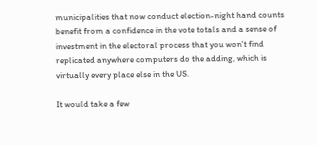municipalities that now conduct election-night hand counts benefit from a confidence in the vote totals and a sense of investment in the electoral process that you won't find replicated anywhere computers do the adding, which is virtually every place else in the US.

It would take a few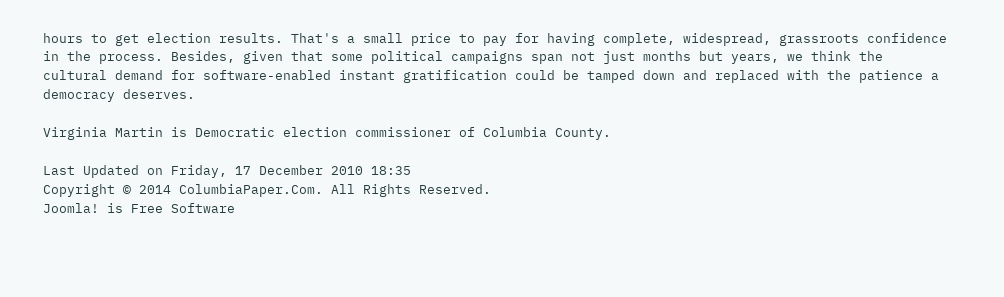hours to get election results. That's a small price to pay for having complete, widespread, grassroots confidence in the process. Besides, given that some political campaigns span not just months but years, we think the cultural demand for software-enabled instant gratification could be tamped down and replaced with the patience a democracy deserves.

Virginia Martin is Democratic election commissioner of Columbia County.

Last Updated on Friday, 17 December 2010 18:35
Copyright © 2014 ColumbiaPaper.Com. All Rights Reserved.
Joomla! is Free Software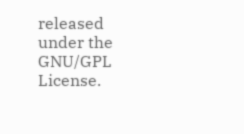released under the GNU/GPL License.